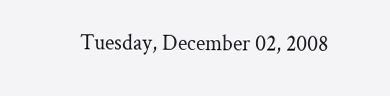Tuesday, December 02, 2008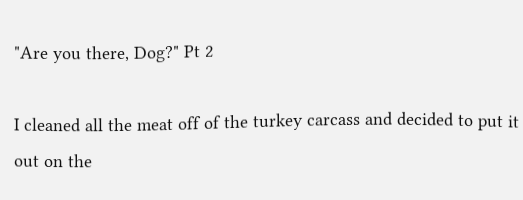"Are you there, Dog?" Pt 2

I cleaned all the meat off of the turkey carcass and decided to put it out on the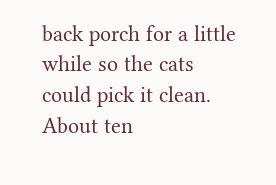back porch for a little while so the cats could pick it clean. About ten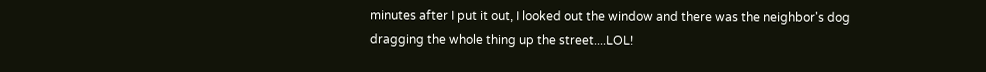minutes after I put it out, I looked out the window and there was the neighbor's dog dragging the whole thing up the street....LOL!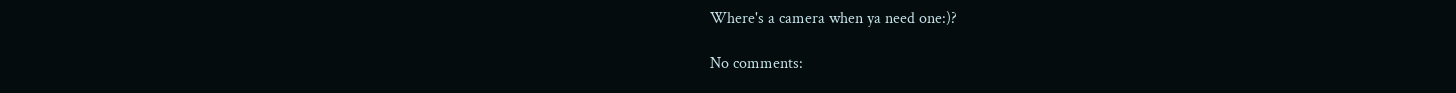Where's a camera when ya need one:)?

No comments: